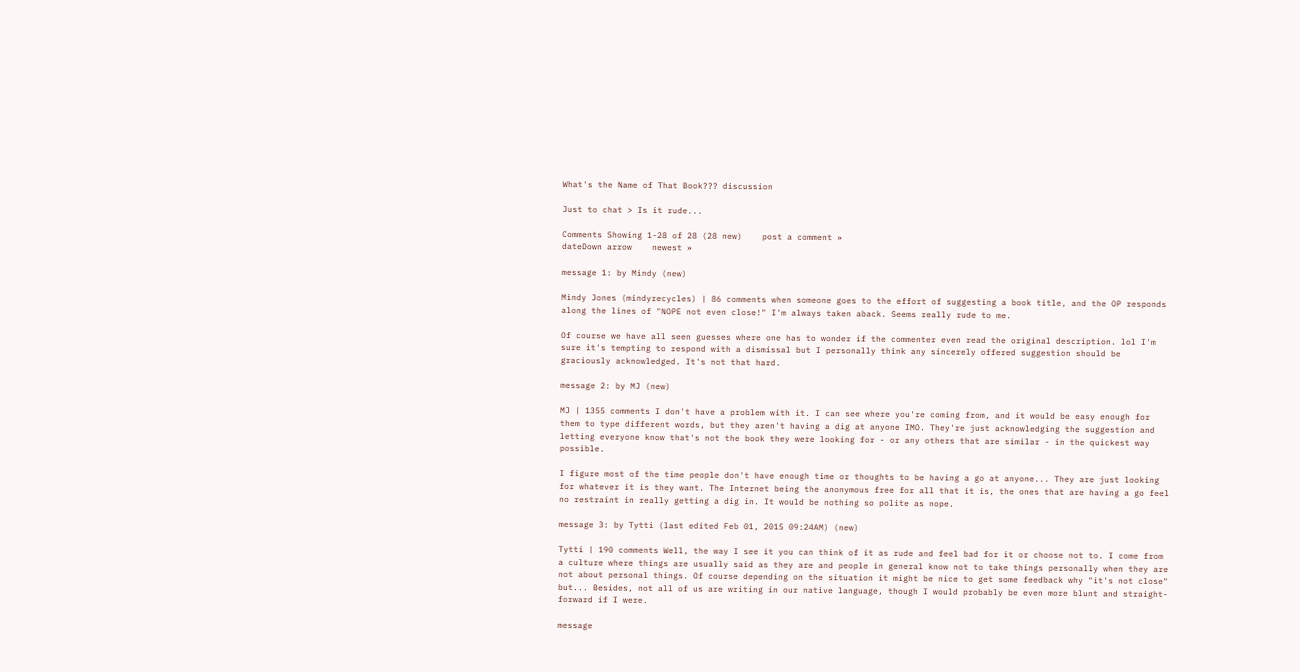What's the Name of That Book??? discussion

Just to chat > Is it rude...

Comments Showing 1-28 of 28 (28 new)    post a comment »
dateDown arrow    newest »

message 1: by Mindy (new)

Mindy Jones (mindyrecycles) | 86 comments when someone goes to the effort of suggesting a book title, and the OP responds along the lines of "NOPE not even close!" I'm always taken aback. Seems really rude to me.

Of course we have all seen guesses where one has to wonder if the commenter even read the original description. lol I'm sure it's tempting to respond with a dismissal but I personally think any sincerely offered suggestion should be graciously acknowledged. It's not that hard.

message 2: by MJ (new)

MJ | 1355 comments I don't have a problem with it. I can see where you're coming from, and it would be easy enough for them to type different words, but they aren't having a dig at anyone IMO. They're just acknowledging the suggestion and letting everyone know that's not the book they were looking for - or any others that are similar - in the quickest way possible.

I figure most of the time people don't have enough time or thoughts to be having a go at anyone... They are just looking for whatever it is they want. The Internet being the anonymous free for all that it is, the ones that are having a go feel no restraint in really getting a dig in. It would be nothing so polite as nope.

message 3: by Tytti (last edited Feb 01, 2015 09:24AM) (new)

Tytti | 190 comments Well, the way I see it you can think of it as rude and feel bad for it or choose not to. I come from a culture where things are usually said as they are and people in general know not to take things personally when they are not about personal things. Of course depending on the situation it might be nice to get some feedback why "it's not close" but... Besides, not all of us are writing in our native language, though I would probably be even more blunt and straight-forward if I were.

message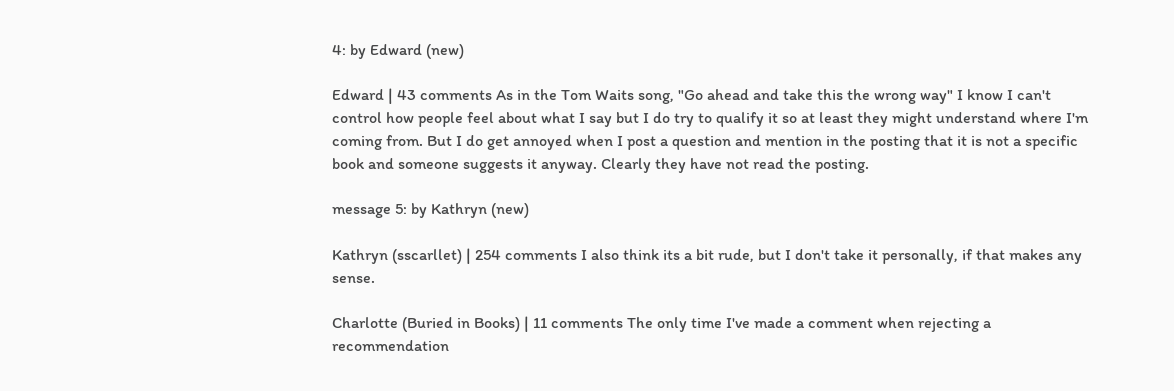4: by Edward (new)

Edward | 43 comments As in the Tom Waits song, "Go ahead and take this the wrong way" I know I can't control how people feel about what I say but I do try to qualify it so at least they might understand where I'm coming from. But I do get annoyed when I post a question and mention in the posting that it is not a specific book and someone suggests it anyway. Clearly they have not read the posting.

message 5: by Kathryn (new)

Kathryn (sscarllet) | 254 comments I also think its a bit rude, but I don't take it personally, if that makes any sense.

Charlotte (Buried in Books) | 11 comments The only time I've made a comment when rejecting a recommendation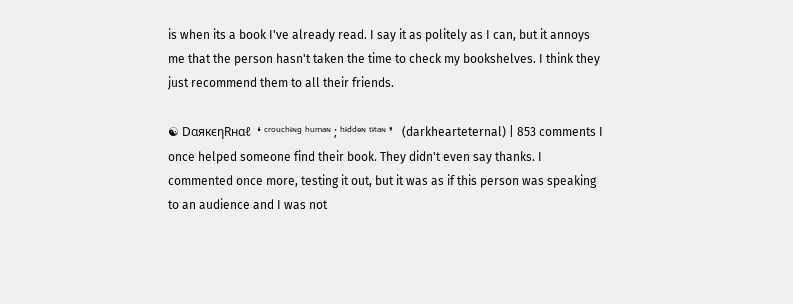is when its a book I've already read. I say it as politely as I can, but it annoys me that the person hasn't taken the time to check my bookshelves. I think they just recommend them to all their friends.

☯ DαякєηRнαℓ  ❛ ᶜʳᵒᵘᶜʰᶤᶰᵍ ʰᵘᵐᵃᶰ ; ʰᶤᵈᵈᵉᶰ ᵗᶤᵗᵃᶰ ❜   (darkhearteternal) | 853 comments I once helped someone find their book. They didn't even say thanks. I commented once more, testing it out, but it was as if this person was speaking to an audience and I was not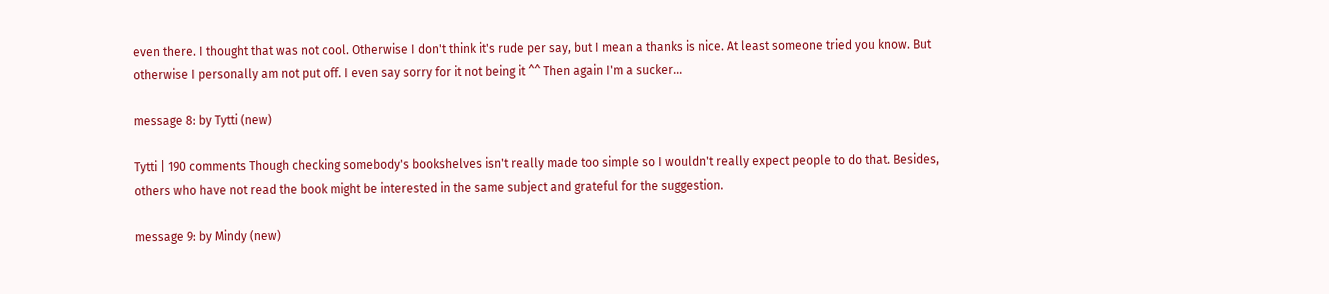even there. I thought that was not cool. Otherwise I don't think it's rude per say, but I mean a thanks is nice. At least someone tried you know. But otherwise I personally am not put off. I even say sorry for it not being it ^^ Then again I'm a sucker...

message 8: by Tytti (new)

Tytti | 190 comments Though checking somebody's bookshelves isn't really made too simple so I wouldn't really expect people to do that. Besides, others who have not read the book might be interested in the same subject and grateful for the suggestion.

message 9: by Mindy (new)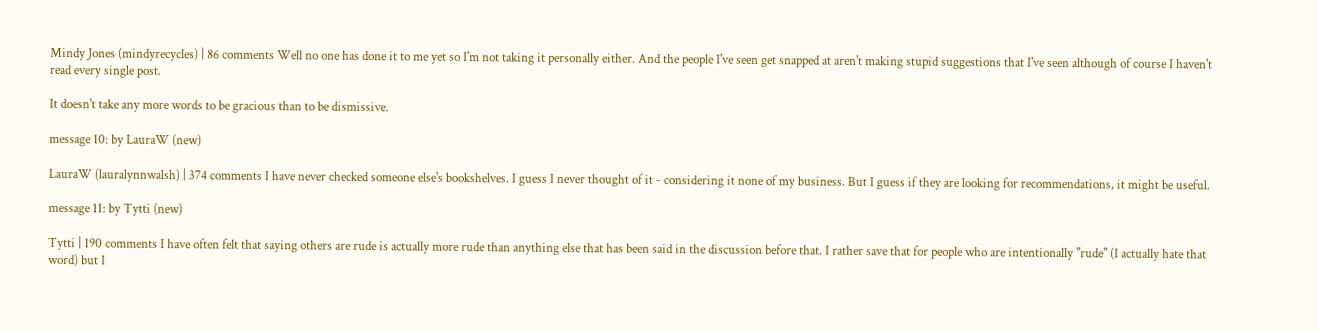Mindy Jones (mindyrecycles) | 86 comments Well no one has done it to me yet so I'm not taking it personally either. And the people I've seen get snapped at aren't making stupid suggestions that I've seen although of course I haven't read every single post.

It doesn't take any more words to be gracious than to be dismissive.

message 10: by LauraW (new)

LauraW (lauralynnwalsh) | 374 comments I have never checked someone else's bookshelves. I guess I never thought of it - considering it none of my business. But I guess if they are looking for recommendations, it might be useful.

message 11: by Tytti (new)

Tytti | 190 comments I have often felt that saying others are rude is actually more rude than anything else that has been said in the discussion before that. I rather save that for people who are intentionally "rude" (I actually hate that word) but I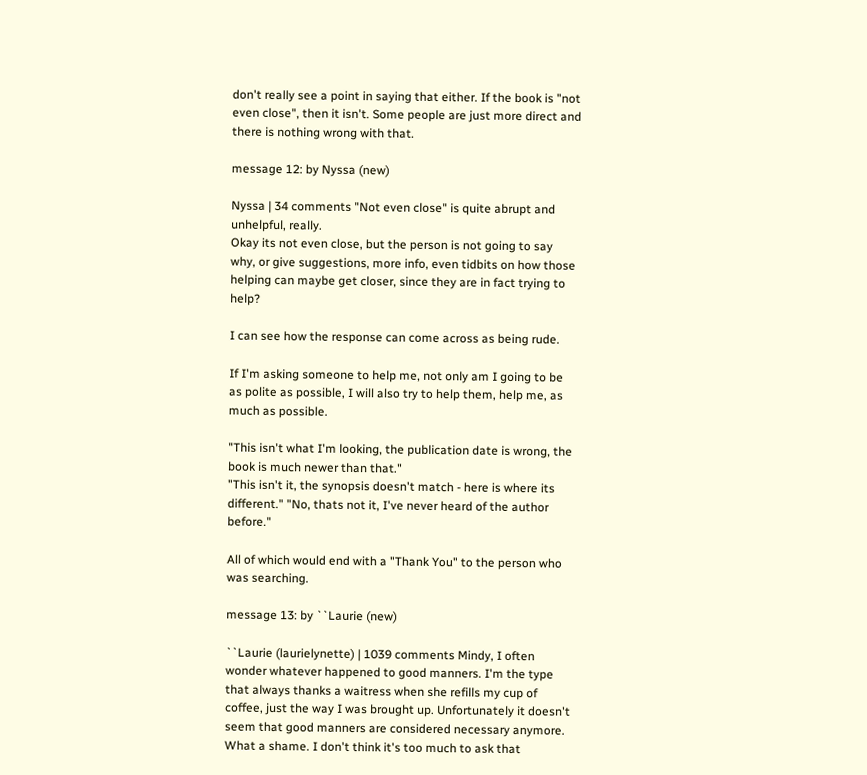don't really see a point in saying that either. If the book is "not even close", then it isn't. Some people are just more direct and there is nothing wrong with that.

message 12: by Nyssa (new)

Nyssa | 34 comments "Not even close" is quite abrupt and unhelpful, really.
Okay its not even close, but the person is not going to say why, or give suggestions, more info, even tidbits on how those helping can maybe get closer, since they are in fact trying to help?

I can see how the response can come across as being rude.

If I'm asking someone to help me, not only am I going to be as polite as possible, I will also try to help them, help me, as much as possible.

"This isn't what I'm looking, the publication date is wrong, the book is much newer than that."
"This isn't it, the synopsis doesn't match - here is where its different." "No, thats not it, I've never heard of the author before."

All of which would end with a "Thank You" to the person who was searching.

message 13: by ``Laurie (new)

``Laurie (laurielynette) | 1039 comments Mindy, I often wonder whatever happened to good manners. I'm the type that always thanks a waitress when she refills my cup of coffee, just the way I was brought up. Unfortunately it doesn't seem that good manners are considered necessary anymore. What a shame. I don't think it's too much to ask that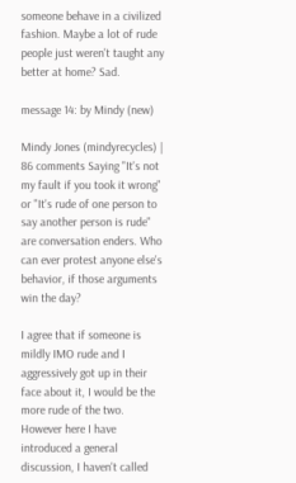someone behave in a civilized fashion. Maybe a lot of rude people just weren't taught any better at home? Sad.

message 14: by Mindy (new)

Mindy Jones (mindyrecycles) | 86 comments Saying "It's not my fault if you took it wrong" or "It's rude of one person to say another person is rude" are conversation enders. Who can ever protest anyone else's behavior, if those arguments win the day?

I agree that if someone is mildly IMO rude and I aggressively got up in their face about it, I would be the more rude of the two. However here I have introduced a general discussion, I haven't called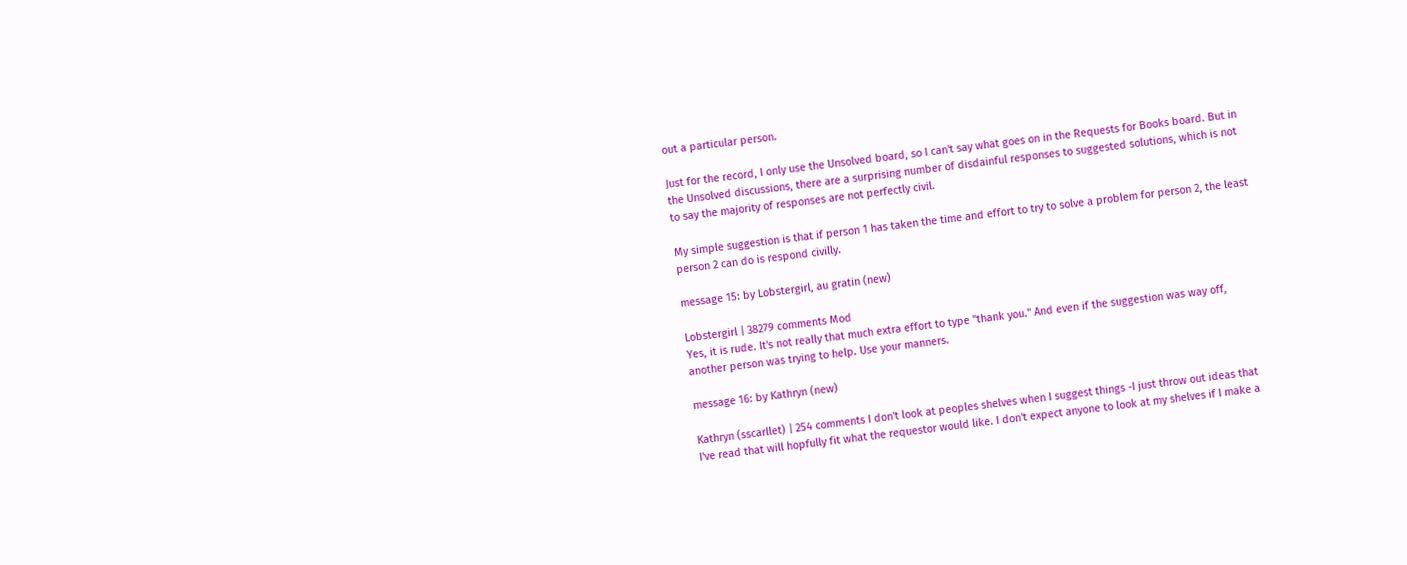out a particular person.

Just for the record, I only use the Unsolved board, so I can't say what goes on in the Requests for Books board. But in the Unsolved discussions, there are a surprising number of disdainful responses to suggested solutions, which is not to say the majority of responses are not perfectly civil.

My simple suggestion is that if person 1 has taken the time and effort to try to solve a problem for person 2, the least person 2 can do is respond civilly.

message 15: by Lobstergirl, au gratin (new)

Lobstergirl | 38279 comments Mod
Yes, it is rude. It's not really that much extra effort to type "thank you." And even if the suggestion was way off, another person was trying to help. Use your manners.

message 16: by Kathryn (new)

Kathryn (sscarllet) | 254 comments I don't look at peoples shelves when I suggest things -I just throw out ideas that I've read that will hopfully fit what the requestor would like. I don't expect anyone to look at my shelves if I make a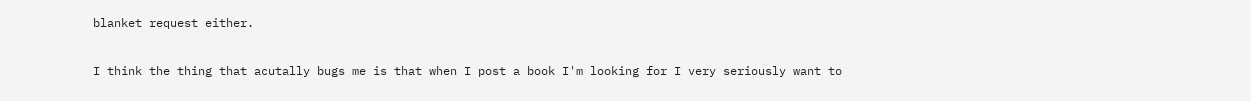blanket request either.

I think the thing that acutally bugs me is that when I post a book I'm looking for I very seriously want to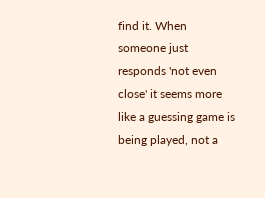find it. When someone just responds 'not even close' it seems more like a guessing game is being played, not a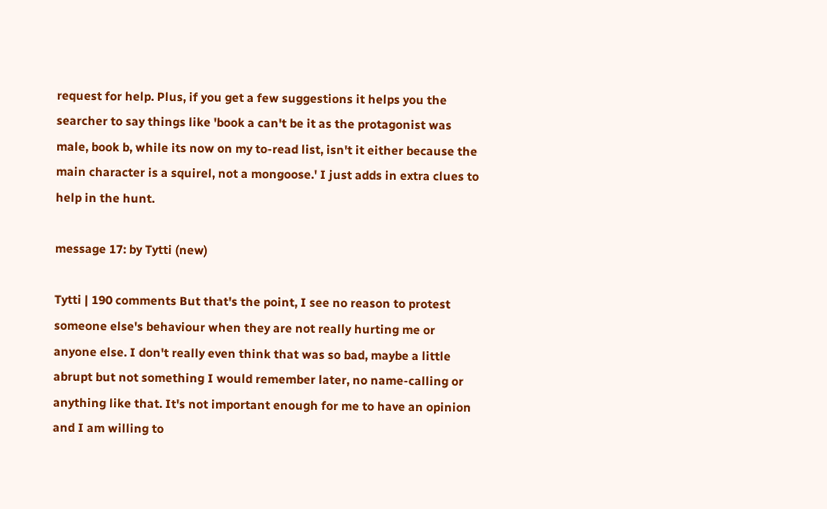request for help. Plus, if you get a few suggestions it helps you the searcher to say things like 'book a can't be it as the protagonist was male, book b, while its now on my to-read list, isn't it either because the main character is a squirel, not a mongoose.' I just adds in extra clues to help in the hunt.

message 17: by Tytti (new)

Tytti | 190 comments But that's the point, I see no reason to protest someone else's behaviour when they are not really hurting me or anyone else. I don't really even think that was so bad, maybe a little abrupt but not something I would remember later, no name-calling or anything like that. It's not important enough for me to have an opinion and I am willing to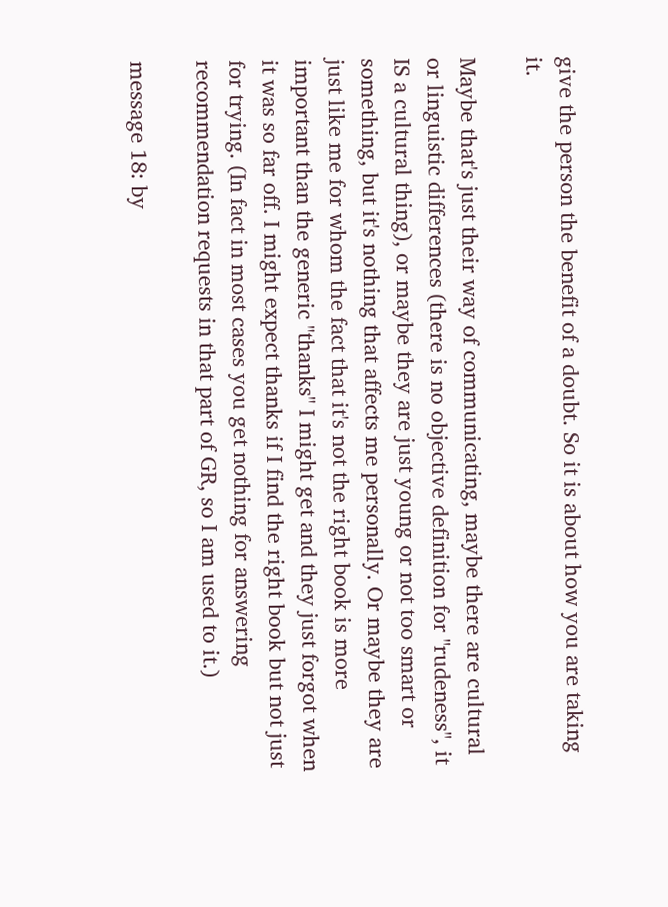give the person the benefit of a doubt. So it is about how you are taking it.

Maybe that's just their way of communicating, maybe there are cultural or linguistic differences (there is no objective definition for "rudeness", it IS a cultural thing), or maybe they are just young or not too smart or something, but it's nothing that affects me personally. Or maybe they are just like me for whom the fact that it's not the right book is more important than the generic "thanks" I might get and they just forgot when it was so far off. I might expect thanks if I find the right book but not just for trying. (In fact in most cases you get nothing for answering recommendation requests in that part of GR, so I am used to it.)

message 18: by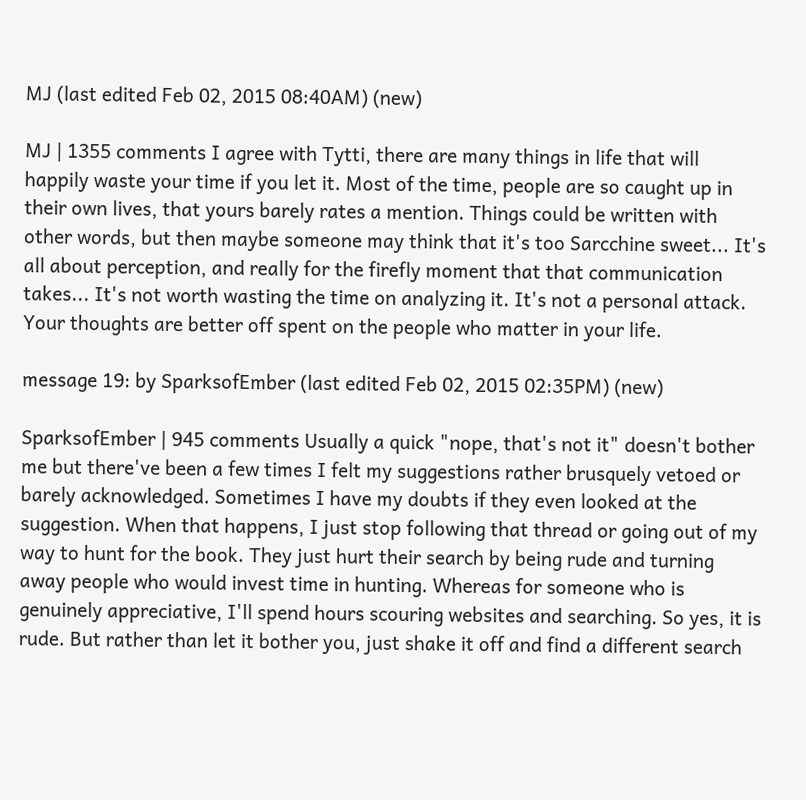MJ (last edited Feb 02, 2015 08:40AM) (new)

MJ | 1355 comments I agree with Tytti, there are many things in life that will happily waste your time if you let it. Most of the time, people are so caught up in their own lives, that yours barely rates a mention. Things could be written with other words, but then maybe someone may think that it's too Sarcchine sweet... It's all about perception, and really for the firefly moment that that communication takes... It's not worth wasting the time on analyzing it. It's not a personal attack. Your thoughts are better off spent on the people who matter in your life.

message 19: by SparksofEmber (last edited Feb 02, 2015 02:35PM) (new)

SparksofEmber | 945 comments Usually a quick "nope, that's not it" doesn't bother me but there've been a few times I felt my suggestions rather brusquely vetoed or barely acknowledged. Sometimes I have my doubts if they even looked at the suggestion. When that happens, I just stop following that thread or going out of my way to hunt for the book. They just hurt their search by being rude and turning away people who would invest time in hunting. Whereas for someone who is genuinely appreciative, I'll spend hours scouring websites and searching. So yes, it is rude. But rather than let it bother you, just shake it off and find a different search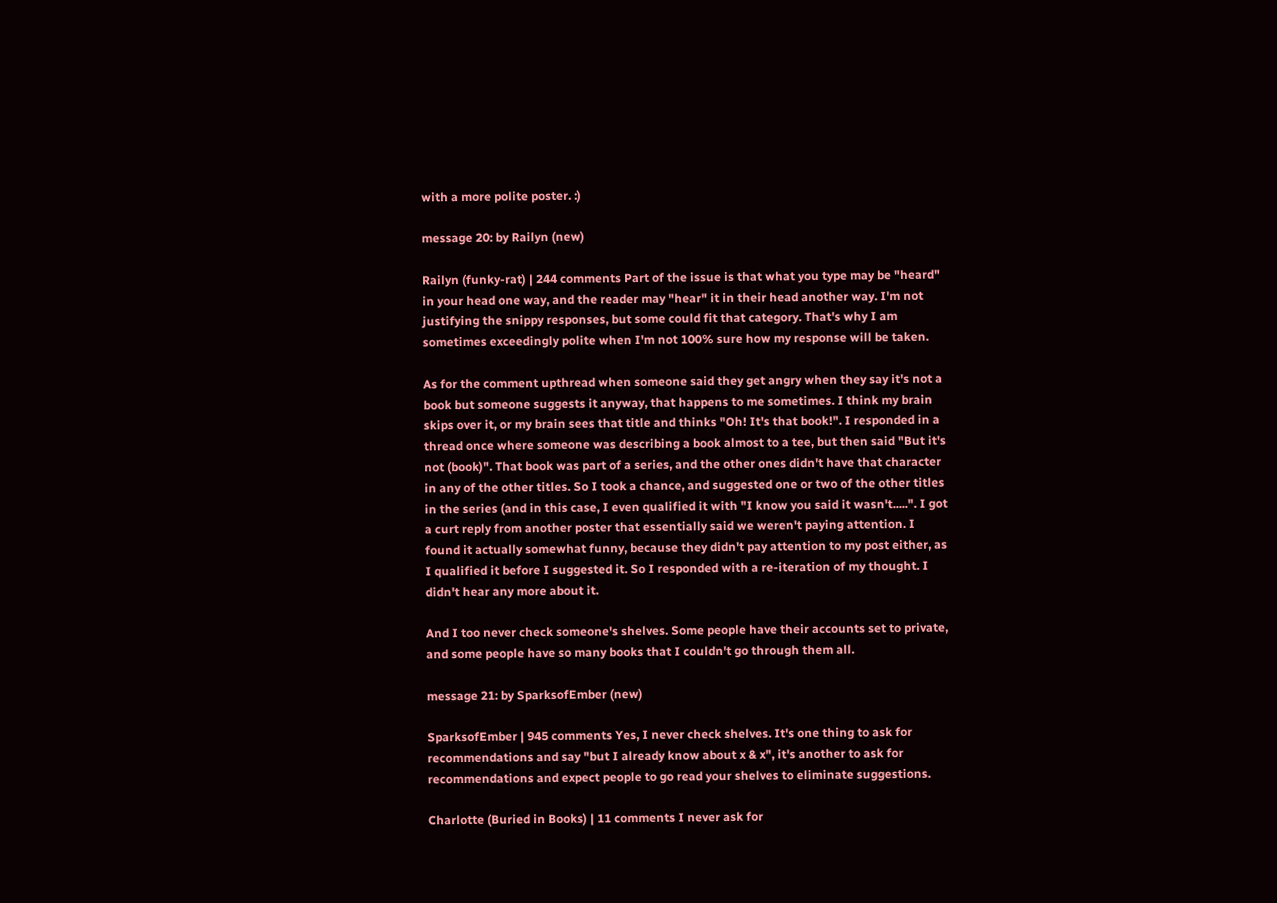with a more polite poster. :)

message 20: by Railyn (new)

Railyn (funky-rat) | 244 comments Part of the issue is that what you type may be "heard" in your head one way, and the reader may "hear" it in their head another way. I'm not justifying the snippy responses, but some could fit that category. That's why I am sometimes exceedingly polite when I'm not 100% sure how my response will be taken.

As for the comment upthread when someone said they get angry when they say it's not a book but someone suggests it anyway, that happens to me sometimes. I think my brain skips over it, or my brain sees that title and thinks "Oh! It's that book!". I responded in a thread once where someone was describing a book almost to a tee, but then said "But it's not (book)". That book was part of a series, and the other ones didn't have that character in any of the other titles. So I took a chance, and suggested one or two of the other titles in the series (and in this case, I even qualified it with "I know you said it wasn't.....". I got a curt reply from another poster that essentially said we weren't paying attention. I found it actually somewhat funny, because they didn't pay attention to my post either, as I qualified it before I suggested it. So I responded with a re-iteration of my thought. I didn't hear any more about it.

And I too never check someone's shelves. Some people have their accounts set to private, and some people have so many books that I couldn't go through them all.

message 21: by SparksofEmber (new)

SparksofEmber | 945 comments Yes, I never check shelves. It's one thing to ask for recommendations and say "but I already know about x & x", it's another to ask for recommendations and expect people to go read your shelves to eliminate suggestions.

Charlotte (Buried in Books) | 11 comments I never ask for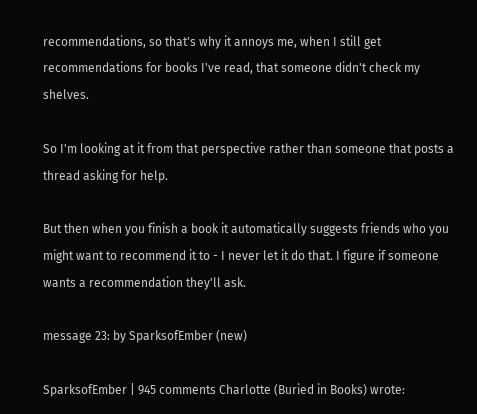recommendations, so that's why it annoys me, when I still get recommendations for books I've read, that someone didn't check my shelves.

So I'm looking at it from that perspective rather than someone that posts a thread asking for help.

But then when you finish a book it automatically suggests friends who you might want to recommend it to - I never let it do that. I figure if someone wants a recommendation they'll ask.

message 23: by SparksofEmber (new)

SparksofEmber | 945 comments Charlotte (Buried in Books) wrote: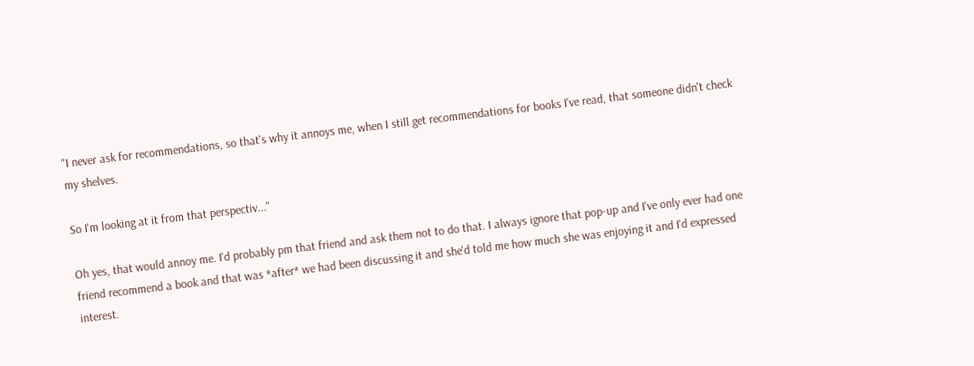"I never ask for recommendations, so that's why it annoys me, when I still get recommendations for books I've read, that someone didn't check my shelves.

So I'm looking at it from that perspectiv..."

Oh yes, that would annoy me. I'd probably pm that friend and ask them not to do that. I always ignore that pop-up and I've only ever had one friend recommend a book and that was *after* we had been discussing it and she'd told me how much she was enjoying it and I'd expressed interest.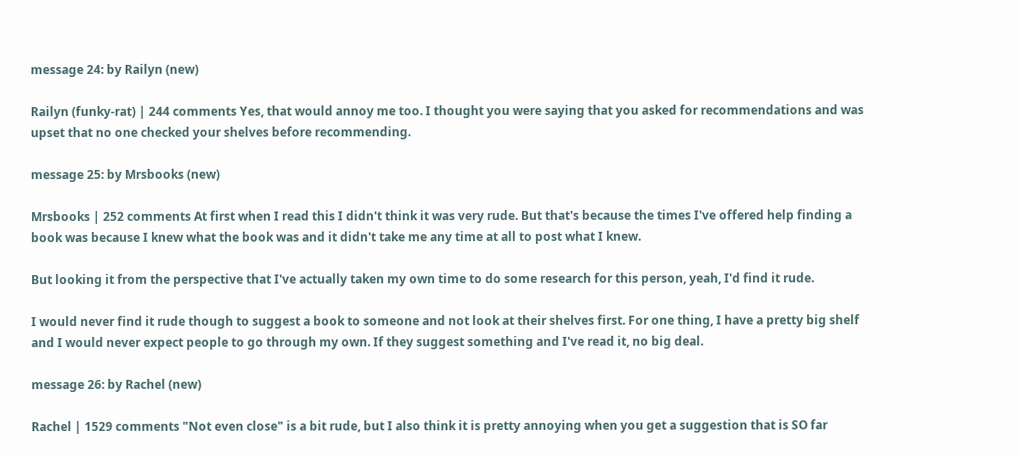message 24: by Railyn (new)

Railyn (funky-rat) | 244 comments Yes, that would annoy me too. I thought you were saying that you asked for recommendations and was upset that no one checked your shelves before recommending.

message 25: by Mrsbooks (new)

Mrsbooks | 252 comments At first when I read this I didn't think it was very rude. But that's because the times I've offered help finding a book was because I knew what the book was and it didn't take me any time at all to post what I knew.

But looking it from the perspective that I've actually taken my own time to do some research for this person, yeah, I'd find it rude.

I would never find it rude though to suggest a book to someone and not look at their shelves first. For one thing, I have a pretty big shelf and I would never expect people to go through my own. If they suggest something and I've read it, no big deal.

message 26: by Rachel (new)

Rachel | 1529 comments "Not even close" is a bit rude, but I also think it is pretty annoying when you get a suggestion that is SO far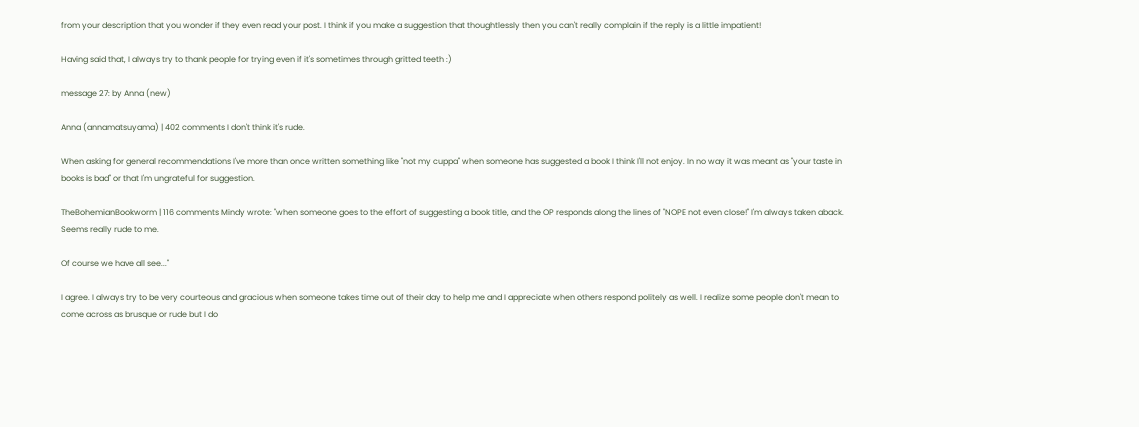from your description that you wonder if they even read your post. I think if you make a suggestion that thoughtlessly then you can't really complain if the reply is a little impatient!

Having said that, I always try to thank people for trying even if it's sometimes through gritted teeth :)

message 27: by Anna (new)

Anna (annamatsuyama) | 402 comments I don't think it's rude.

When asking for general recommendations I've more than once written something like "not my cuppa" when someone has suggested a book I think I'll not enjoy. In no way it was meant as "your taste in books is bad" or that I'm ungrateful for suggestion.

TheBohemianBookworm | 116 comments Mindy wrote: "when someone goes to the effort of suggesting a book title, and the OP responds along the lines of "NOPE not even close!" I'm always taken aback. Seems really rude to me.

Of course we have all see..."

I agree. I always try to be very courteous and gracious when someone takes time out of their day to help me and I appreciate when others respond politely as well. I realize some people don't mean to come across as brusque or rude but I do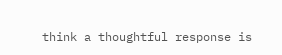think a thoughtful response is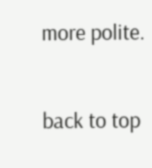more polite.

back to top